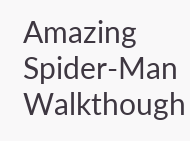Amazing Spider-Man Walkthough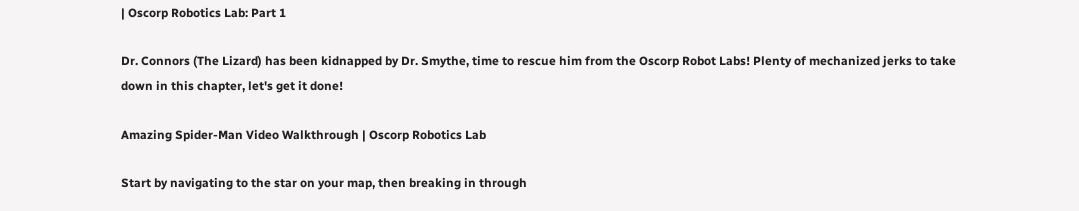| Oscorp Robotics Lab: Part 1

Dr. Connors (The Lizard) has been kidnapped by Dr. Smythe, time to rescue him from the Oscorp Robot Labs! Plenty of mechanized jerks to take down in this chapter, let's get it done!

Amazing Spider-Man Video Walkthrough | Oscorp Robotics Lab

Start by navigating to the star on your map, then breaking in through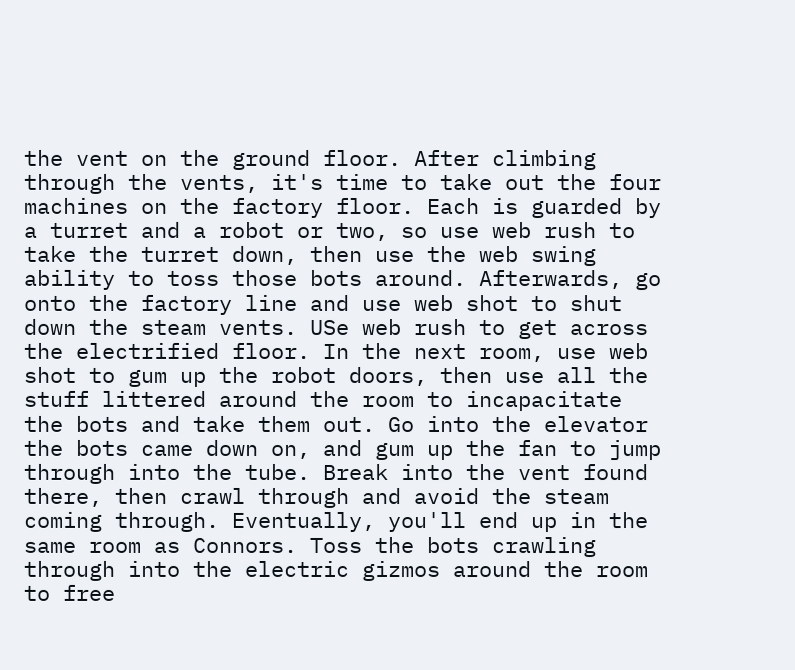the vent on the ground floor. After climbing through the vents, it's time to take out the four machines on the factory floor. Each is guarded by a turret and a robot or two, so use web rush to take the turret down, then use the web swing ability to toss those bots around. Afterwards, go onto the factory line and use web shot to shut down the steam vents. USe web rush to get across the electrified floor. In the next room, use web shot to gum up the robot doors, then use all the stuff littered around the room to incapacitate the bots and take them out. Go into the elevator the bots came down on, and gum up the fan to jump through into the tube. Break into the vent found there, then crawl through and avoid the steam coming through. Eventually, you'll end up in the same room as Connors. Toss the bots crawling through into the electric gizmos around the room to free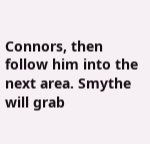Connors, then follow him into the next area. Smythe will grab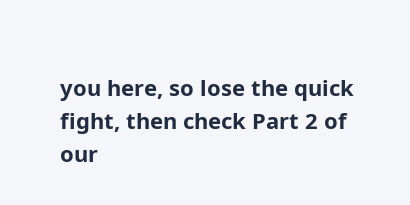you here, so lose the quick fight, then check Part 2 of our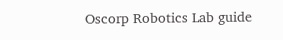Oscorp Robotics Lab guide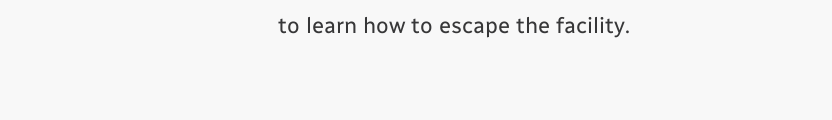to learn how to escape the facility.